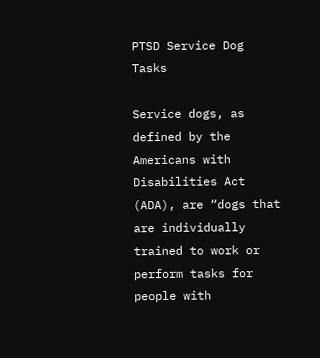PTSD Service Dog Tasks

Service dogs, as defined by the Americans with Disabilities Act (ADA), are “dogs that are individually trained to work or perform tasks for people with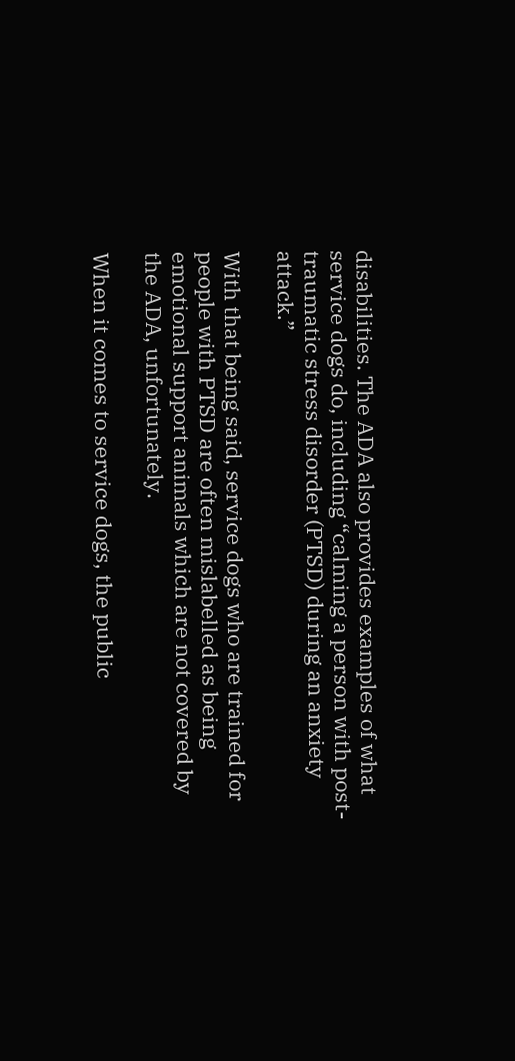disabilities. The ADA also provides examples of what service dogs do, including “calming a person with post-traumatic stress disorder (PTSD) during an anxiety attack.”

With that being said, service dogs who are trained for people with PTSD are often mislabelled as being emotional support animals which are not covered by the ADA, unfortunately.

When it comes to service dogs, the public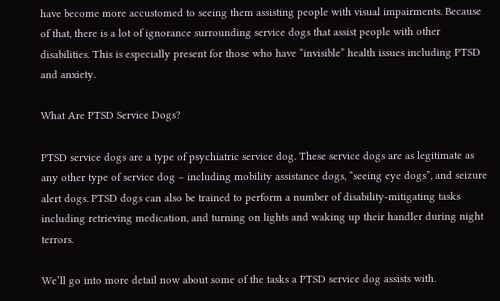have become more accustomed to seeing them assisting people with visual impairments. Because of that, there is a lot of ignorance surrounding service dogs that assist people with other disabilities. This is especially present for those who have “invisible” health issues including PTSD and anxiety.

What Are PTSD Service Dogs?

PTSD service dogs are a type of psychiatric service dog. These service dogs are as legitimate as any other type of service dog – including mobility assistance dogs, “seeing eye dogs”, and seizure alert dogs. PTSD dogs can also be trained to perform a number of disability-mitigating tasks including retrieving medication, and turning on lights and waking up their handler during night terrors.

We’ll go into more detail now about some of the tasks a PTSD service dog assists with.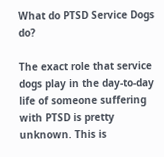What do PTSD Service Dogs do?

The exact role that service dogs play in the day-to-day life of someone suffering with PTSD is pretty unknown. This is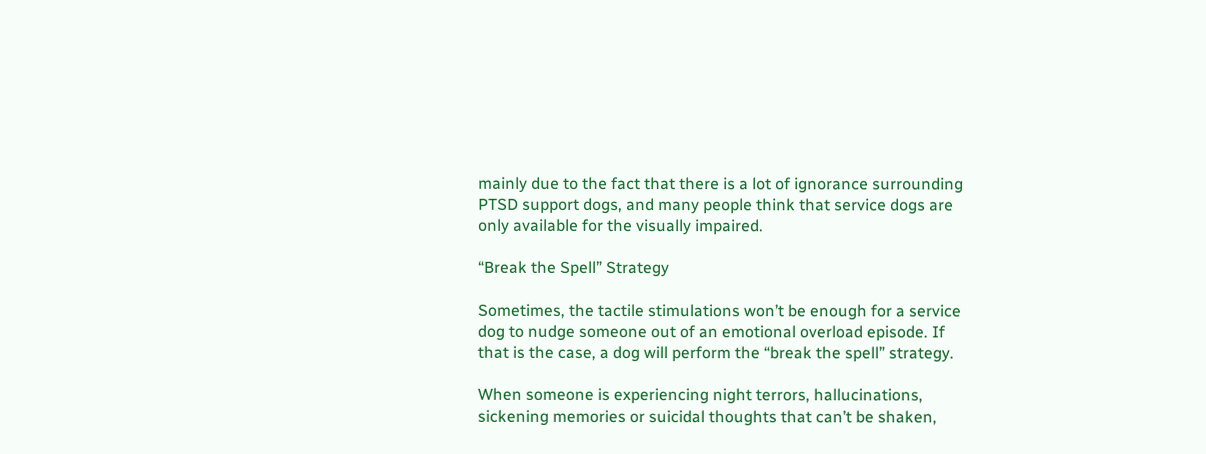mainly due to the fact that there is a lot of ignorance surrounding PTSD support dogs, and many people think that service dogs are only available for the visually impaired.

“Break the Spell” Strategy

Sometimes, the tactile stimulations won’t be enough for a service dog to nudge someone out of an emotional overload episode. If that is the case, a dog will perform the “break the spell” strategy.

When someone is experiencing night terrors, hallucinations, sickening memories or suicidal thoughts that can’t be shaken,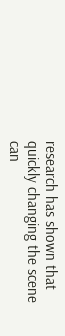research has shown that quickly changing the scene can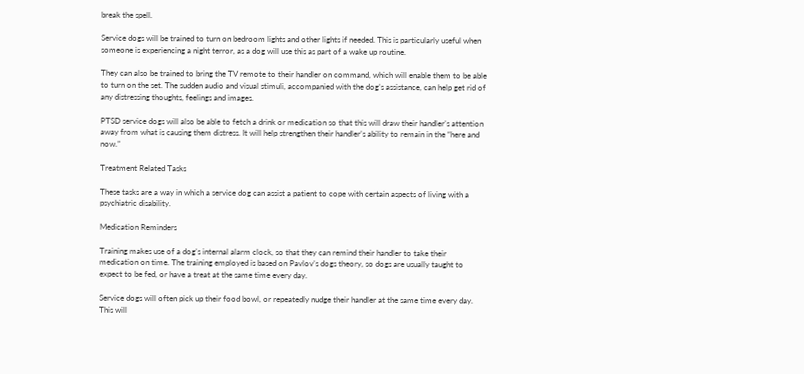break the spell.

Service dogs will be trained to turn on bedroom lights and other lights if needed. This is particularly useful when someone is experiencing a night terror, as a dog will use this as part of a wake up routine.

They can also be trained to bring the TV remote to their handler on command, which will enable them to be able to turn on the set. The sudden audio and visual stimuli, accompanied with the dog’s assistance, can help get rid of any distressing thoughts, feelings and images.

PTSD service dogs will also be able to fetch a drink or medication so that this will draw their handler’s attention away from what is causing them distress. It will help strengthen their handler’s ability to remain in the “here and now.”

Treatment Related Tasks

These tasks are a way in which a service dog can assist a patient to cope with certain aspects of living with a psychiatric disability.

Medication Reminders

Training makes use of a dog’s internal alarm clock, so that they can remind their handler to take their medication on time. The training employed is based on Pavlov’s dogs theory, so dogs are usually taught to expect to be fed, or have a treat at the same time every day.

Service dogs will often pick up their food bowl, or repeatedly nudge their handler at the same time every day. This will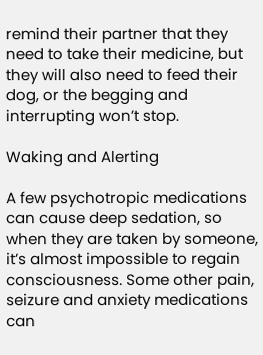remind their partner that they need to take their medicine, but they will also need to feed their dog, or the begging and interrupting won’t stop.

Waking and Alerting

A few psychotropic medications can cause deep sedation, so when they are taken by someone, it’s almost impossible to regain consciousness. Some other pain, seizure and anxiety medications can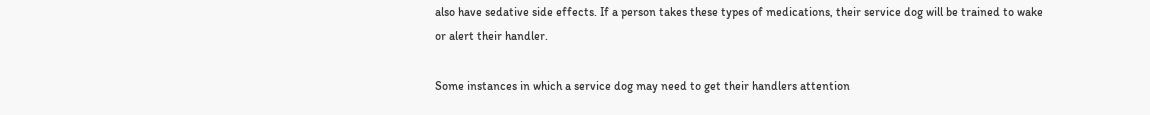also have sedative side effects. If a person takes these types of medications, their service dog will be trained to wake or alert their handler.

Some instances in which a service dog may need to get their handlers attention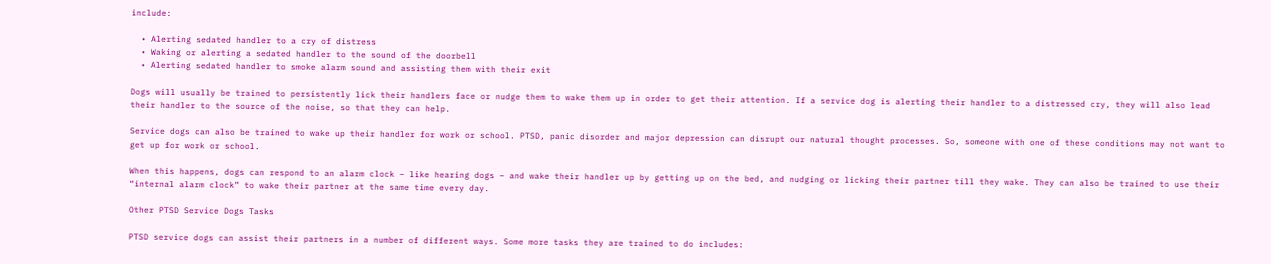include:

  • Alerting sedated handler to a cry of distress
  • Waking or alerting a sedated handler to the sound of the doorbell
  • Alerting sedated handler to smoke alarm sound and assisting them with their exit

Dogs will usually be trained to persistently lick their handlers face or nudge them to wake them up in order to get their attention. If a service dog is alerting their handler to a distressed cry, they will also lead their handler to the source of the noise, so that they can help.

Service dogs can also be trained to wake up their handler for work or school. PTSD, panic disorder and major depression can disrupt our natural thought processes. So, someone with one of these conditions may not want to get up for work or school.

When this happens, dogs can respond to an alarm clock – like hearing dogs – and wake their handler up by getting up on the bed, and nudging or licking their partner till they wake. They can also be trained to use their “internal alarm clock” to wake their partner at the same time every day.

Other PTSD Service Dogs Tasks

PTSD service dogs can assist their partners in a number of different ways. Some more tasks they are trained to do includes: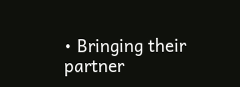• Bringing their partner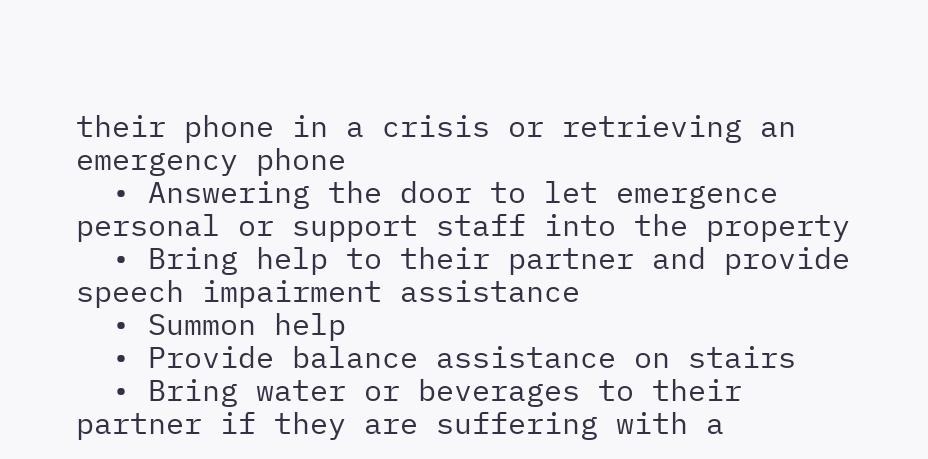their phone in a crisis or retrieving an emergency phone
  • Answering the door to let emergence personal or support staff into the property
  • Bring help to their partner and provide speech impairment assistance
  • Summon help
  • Provide balance assistance on stairs
  • Bring water or beverages to their partner if they are suffering with a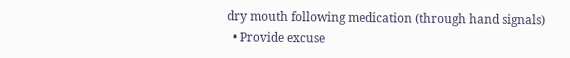dry mouth following medication (through hand signals)
  • Provide excuse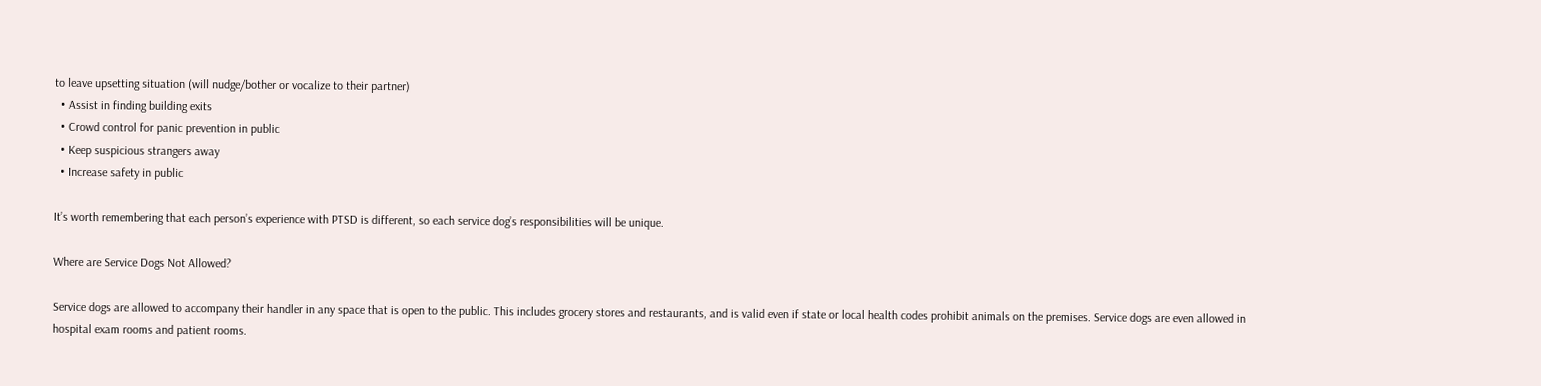to leave upsetting situation (will nudge/bother or vocalize to their partner)
  • Assist in finding building exits
  • Crowd control for panic prevention in public
  • Keep suspicious strangers away
  • Increase safety in public

It’s worth remembering that each person’s experience with PTSD is different, so each service dog’s responsibilities will be unique.

Where are Service Dogs Not Allowed?

Service dogs are allowed to accompany their handler in any space that is open to the public. This includes grocery stores and restaurants, and is valid even if state or local health codes prohibit animals on the premises. Service dogs are even allowed in hospital exam rooms and patient rooms.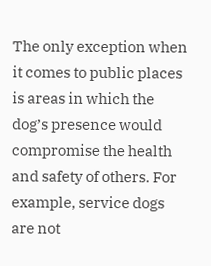The only exception when it comes to public places is areas in which the dog’s presence would compromise the health and safety of others. For example, service dogs are not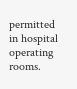permitted in hospital operating rooms.